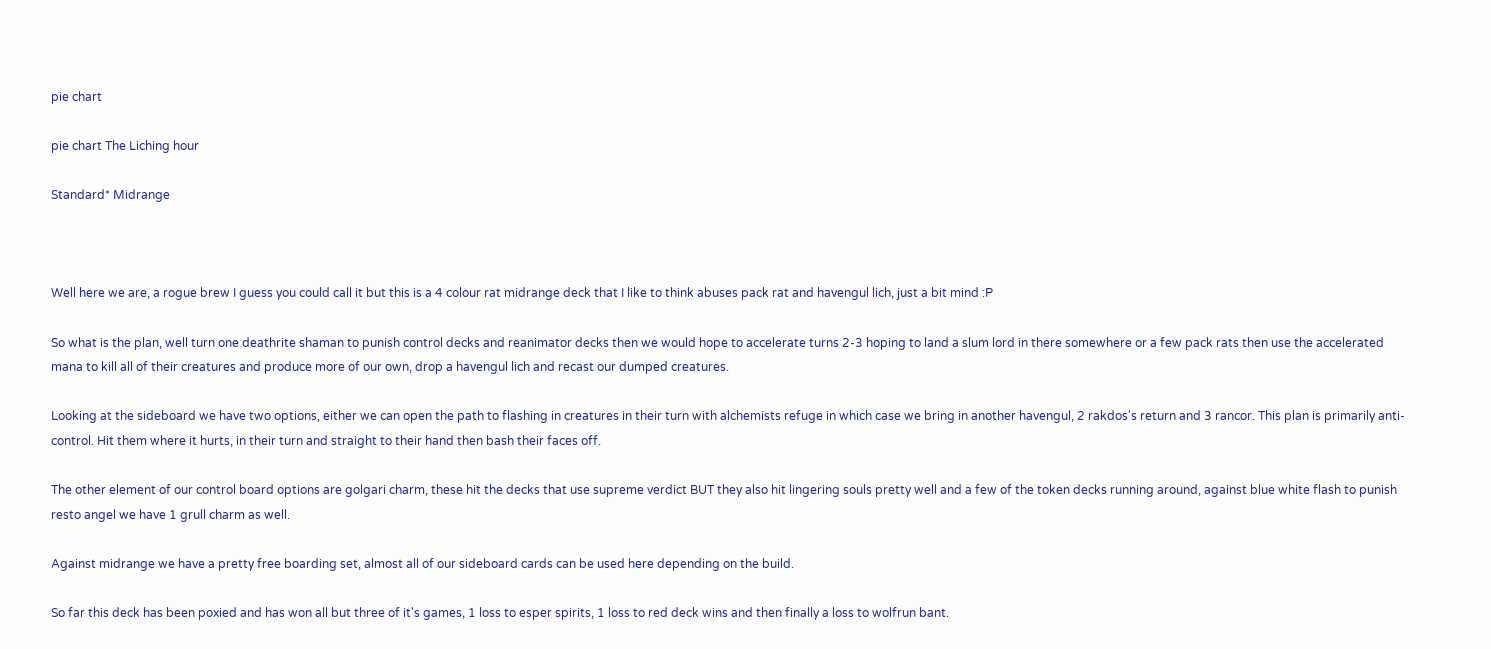pie chart

pie chart The Liching hour

Standard* Midrange



Well here we are, a rogue brew I guess you could call it but this is a 4 colour rat midrange deck that I like to think abuses pack rat and havengul lich, just a bit mind :P

So what is the plan, well turn one deathrite shaman to punish control decks and reanimator decks then we would hope to accelerate turns 2-3 hoping to land a slum lord in there somewhere or a few pack rats then use the accelerated mana to kill all of their creatures and produce more of our own, drop a havengul lich and recast our dumped creatures.

Looking at the sideboard we have two options, either we can open the path to flashing in creatures in their turn with alchemists refuge in which case we bring in another havengul, 2 rakdos's return and 3 rancor. This plan is primarily anti-control. Hit them where it hurts, in their turn and straight to their hand then bash their faces off.

The other element of our control board options are golgari charm, these hit the decks that use supreme verdict BUT they also hit lingering souls pretty well and a few of the token decks running around, against blue white flash to punish resto angel we have 1 grull charm as well.

Against midrange we have a pretty free boarding set, almost all of our sideboard cards can be used here depending on the build.

So far this deck has been poxied and has won all but three of it's games, 1 loss to esper spirits, 1 loss to red deck wins and then finally a loss to wolfrun bant.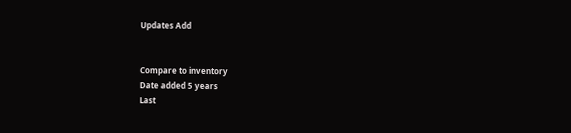Updates Add


Compare to inventory
Date added 5 years
Last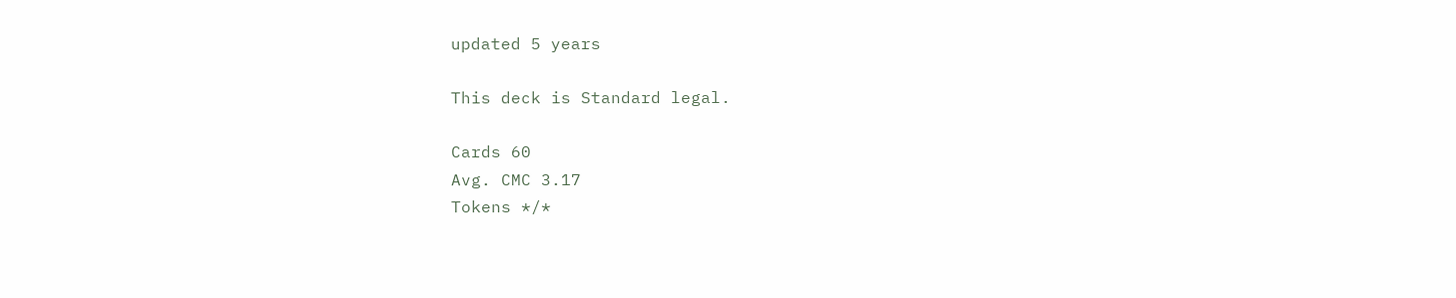updated 5 years

This deck is Standard legal.

Cards 60
Avg. CMC 3.17
Tokens */*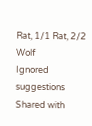Rat, 1/1 Rat, 2/2 Wolf
Ignored suggestions
Shared with